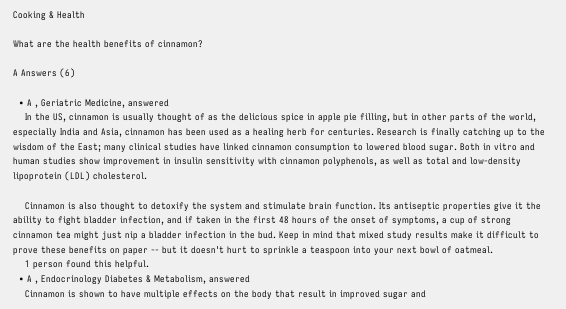Cooking & Health

What are the health benefits of cinnamon?

A Answers (6)

  • A , Geriatric Medicine, answered
    In the US, cinnamon is usually thought of as the delicious spice in apple pie filling, but in other parts of the world, especially India and Asia, cinnamon has been used as a healing herb for centuries. Research is finally catching up to the wisdom of the East; many clinical studies have linked cinnamon consumption to lowered blood sugar. Both in vitro and human studies show improvement in insulin sensitivity with cinnamon polyphenols, as well as total and low-density lipoprotein (LDL) cholesterol.

    Cinnamon is also thought to detoxify the system and stimulate brain function. Its antiseptic properties give it the ability to fight bladder infection, and if taken in the first 48 hours of the onset of symptoms, a cup of strong cinnamon tea might just nip a bladder infection in the bud. Keep in mind that mixed study results make it difficult to prove these benefits on paper -- but it doesn't hurt to sprinkle a teaspoon into your next bowl of oatmeal.
    1 person found this helpful.
  • A , Endocrinology Diabetes & Metabolism, answered
    Cinnamon is shown to have multiple effects on the body that result in improved sugar and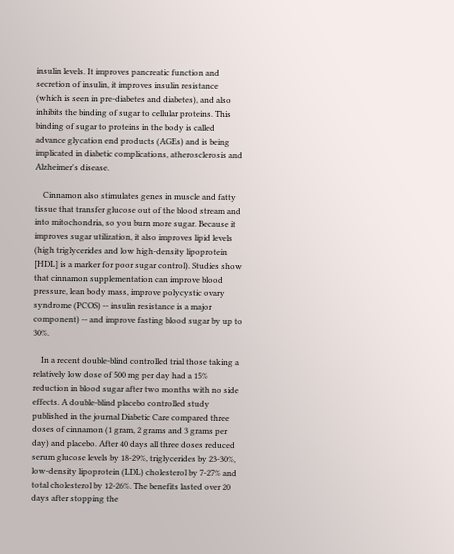insulin levels. It improves pancreatic function and secretion of insulin, it improves insulin resistance (which is seen in pre-diabetes and diabetes), and also inhibits the binding of sugar to cellular proteins. This binding of sugar to proteins in the body is called advance glycation end products (AGEs) and is being implicated in diabetic complications, atherosclerosis and Alzheimer's disease.

    Cinnamon also stimulates genes in muscle and fatty tissue that transfer glucose out of the blood stream and into mitochondria, so you burn more sugar. Because it improves sugar utilization, it also improves lipid levels (high triglycerides and low high-density lipoprotein [HDL] is a marker for poor sugar control). Studies show that cinnamon supplementation can improve blood pressure, lean body mass, improve polycystic ovary syndrome (PCOS) -- insulin resistance is a major component) -- and improve fasting blood sugar by up to 30%.

    In a recent double-blind controlled trial those taking a relatively low dose of 500 mg per day had a 15% reduction in blood sugar after two months with no side effects. A double-blind placebo controlled study published in the journal Diabetic Care compared three doses of cinnamon (1 gram, 2 grams and 3 grams per day) and placebo. After 40 days all three doses reduced serum glucose levels by 18-29%, triglycerides by 23-30%, low-density lipoprotein (LDL) cholesterol by 7-27% and total cholesterol by 12-26%. The benefits lasted over 20 days after stopping the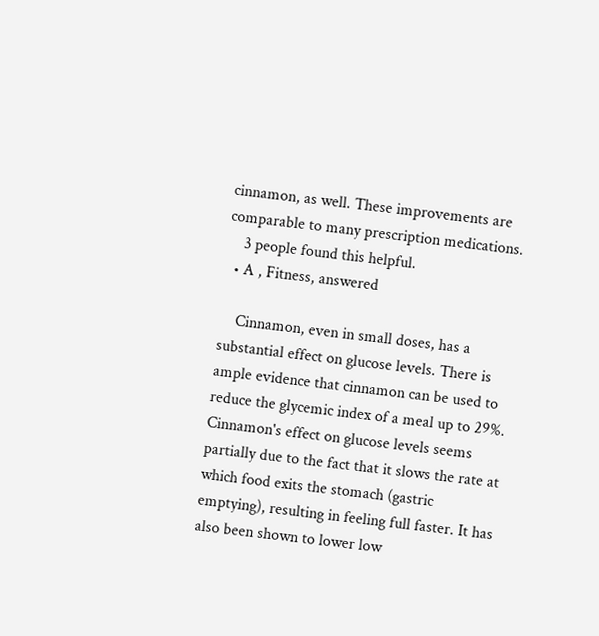cinnamon, as well. These improvements are comparable to many prescription medications.
    3 people found this helpful.
  • A , Fitness, answered

    Cinnamon, even in small doses, has a substantial effect on glucose levels. There is ample evidence that cinnamon can be used to reduce the glycemic index of a meal up to 29%. Cinnamon's effect on glucose levels seems partially due to the fact that it slows the rate at which food exits the stomach (gastric emptying), resulting in feeling full faster. It has also been shown to lower low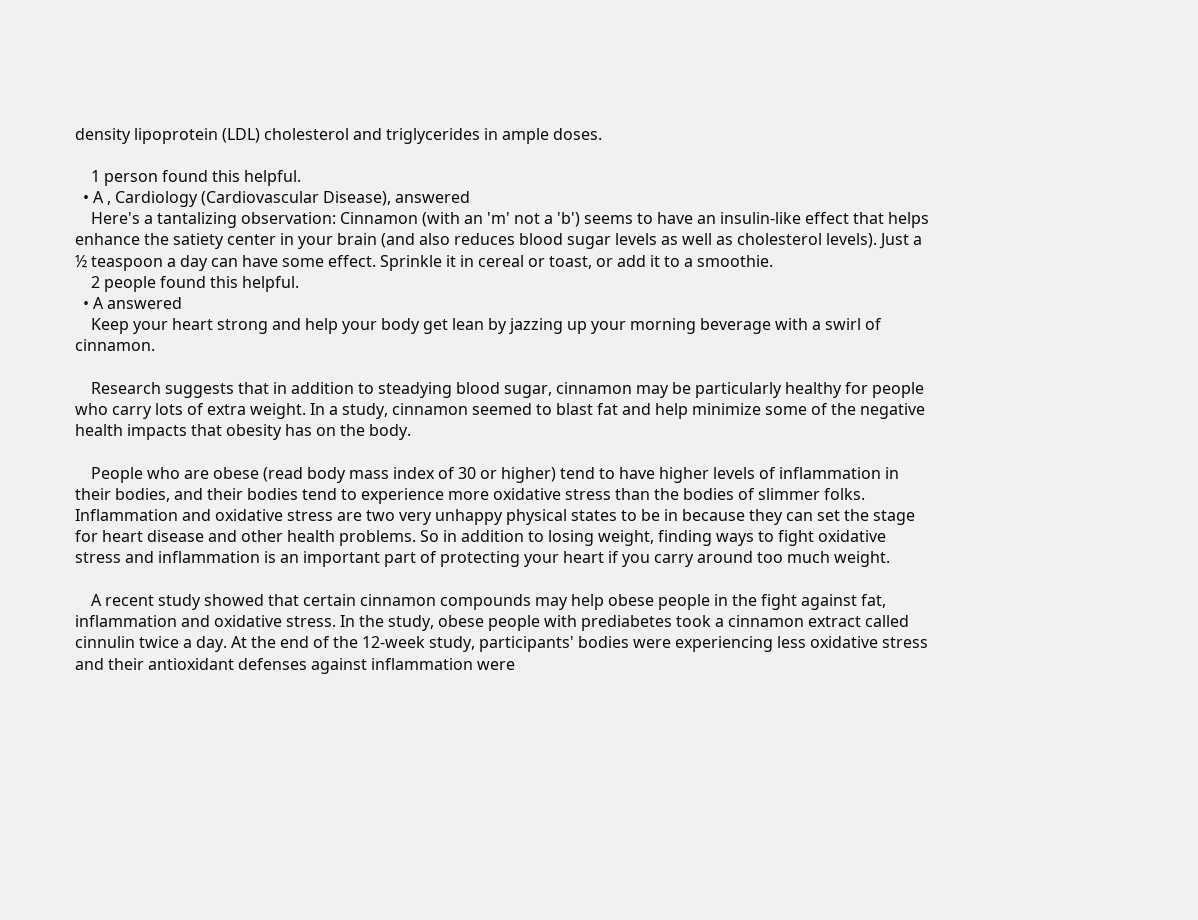density lipoprotein (LDL) cholesterol and triglycerides in ample doses.

    1 person found this helpful.
  • A , Cardiology (Cardiovascular Disease), answered
    Here's a tantalizing observation: Cinnamon (with an 'm' not a 'b') seems to have an insulin-like effect that helps enhance the satiety center in your brain (and also reduces blood sugar levels as well as cholesterol levels). Just a ½ teaspoon a day can have some effect. Sprinkle it in cereal or toast, or add it to a smoothie.
    2 people found this helpful.
  • A answered
    Keep your heart strong and help your body get lean by jazzing up your morning beverage with a swirl of cinnamon.

    Research suggests that in addition to steadying blood sugar, cinnamon may be particularly healthy for people who carry lots of extra weight. In a study, cinnamon seemed to blast fat and help minimize some of the negative health impacts that obesity has on the body.

    People who are obese (read body mass index of 30 or higher) tend to have higher levels of inflammation in their bodies, and their bodies tend to experience more oxidative stress than the bodies of slimmer folks. Inflammation and oxidative stress are two very unhappy physical states to be in because they can set the stage for heart disease and other health problems. So in addition to losing weight, finding ways to fight oxidative stress and inflammation is an important part of protecting your heart if you carry around too much weight.

    A recent study showed that certain cinnamon compounds may help obese people in the fight against fat, inflammation and oxidative stress. In the study, obese people with prediabetes took a cinnamon extract called cinnulin twice a day. At the end of the 12-week study, participants' bodies were experiencing less oxidative stress and their antioxidant defenses against inflammation were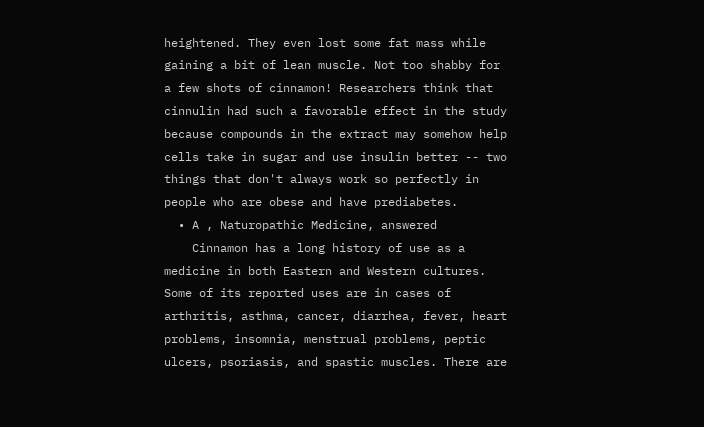heightened. They even lost some fat mass while gaining a bit of lean muscle. Not too shabby for a few shots of cinnamon! Researchers think that cinnulin had such a favorable effect in the study because compounds in the extract may somehow help cells take in sugar and use insulin better -- two things that don't always work so perfectly in people who are obese and have prediabetes.
  • A , Naturopathic Medicine, answered
    Cinnamon has a long history of use as a medicine in both Eastern and Western cultures. Some of its reported uses are in cases of arthritis, asthma, cancer, diarrhea, fever, heart problems, insomnia, menstrual problems, peptic ulcers, psoriasis, and spastic muscles. There are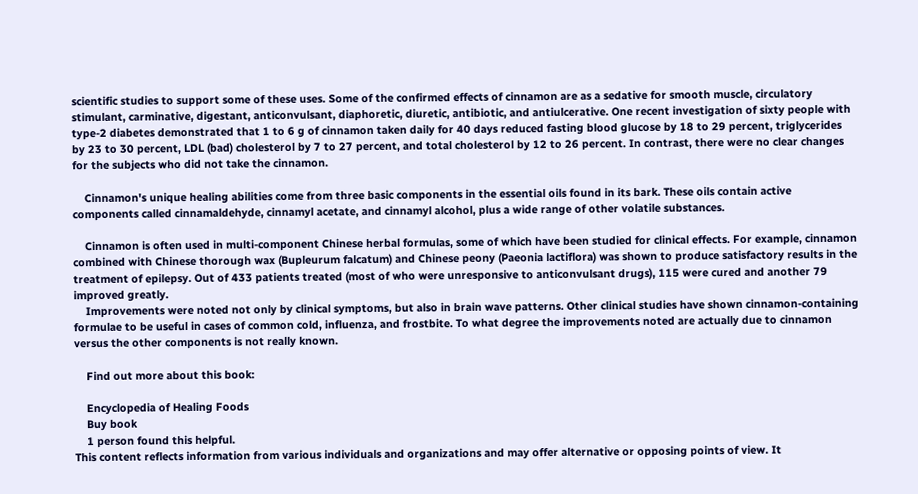scientific studies to support some of these uses. Some of the confirmed effects of cinnamon are as a sedative for smooth muscle, circulatory stimulant, carminative, digestant, anticonvulsant, diaphoretic, diuretic, antibiotic, and antiulcerative. One recent investigation of sixty people with type-2 diabetes demonstrated that 1 to 6 g of cinnamon taken daily for 40 days reduced fasting blood glucose by 18 to 29 percent, triglycerides by 23 to 30 percent, LDL (bad) cholesterol by 7 to 27 percent, and total cholesterol by 12 to 26 percent. In contrast, there were no clear changes for the subjects who did not take the cinnamon.

    Cinnamon's unique healing abilities come from three basic components in the essential oils found in its bark. These oils contain active components called cinnamaldehyde, cinnamyl acetate, and cinnamyl alcohol, plus a wide range of other volatile substances.

    Cinnamon is often used in multi-component Chinese herbal formulas, some of which have been studied for clinical effects. For example, cinnamon combined with Chinese thorough wax (Bupleurum falcatum) and Chinese peony (Paeonia lactiflora) was shown to produce satisfactory results in the treatment of epilepsy. Out of 433 patients treated (most of who were unresponsive to anticonvulsant drugs), 115 were cured and another 79 improved greatly.
    Improvements were noted not only by clinical symptoms, but also in brain wave patterns. Other clinical studies have shown cinnamon-containing formulae to be useful in cases of common cold, influenza, and frostbite. To what degree the improvements noted are actually due to cinnamon versus the other components is not really known.

    Find out more about this book:

    Encyclopedia of Healing Foods
    Buy book
    1 person found this helpful.
This content reflects information from various individuals and organizations and may offer alternative or opposing points of view. It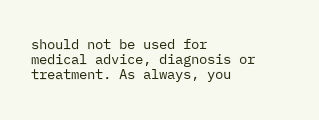should not be used for medical advice, diagnosis or treatment. As always, you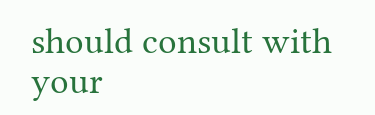should consult with your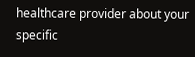healthcare provider about your specific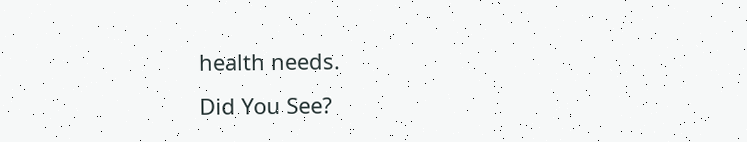health needs.
Did You See?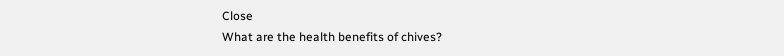Close
What are the health benefits of chives?